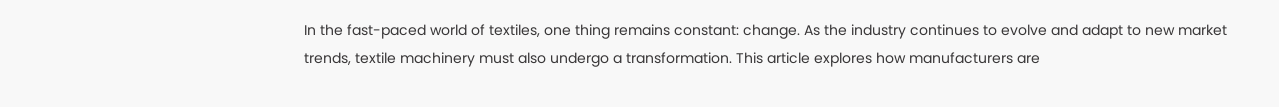In the fast-paced world of textiles, one thing remains constant: change. As the industry continues to evolve and adapt to new market trends, textile machinery must also undergo a transformation. This article explores how manufacturers are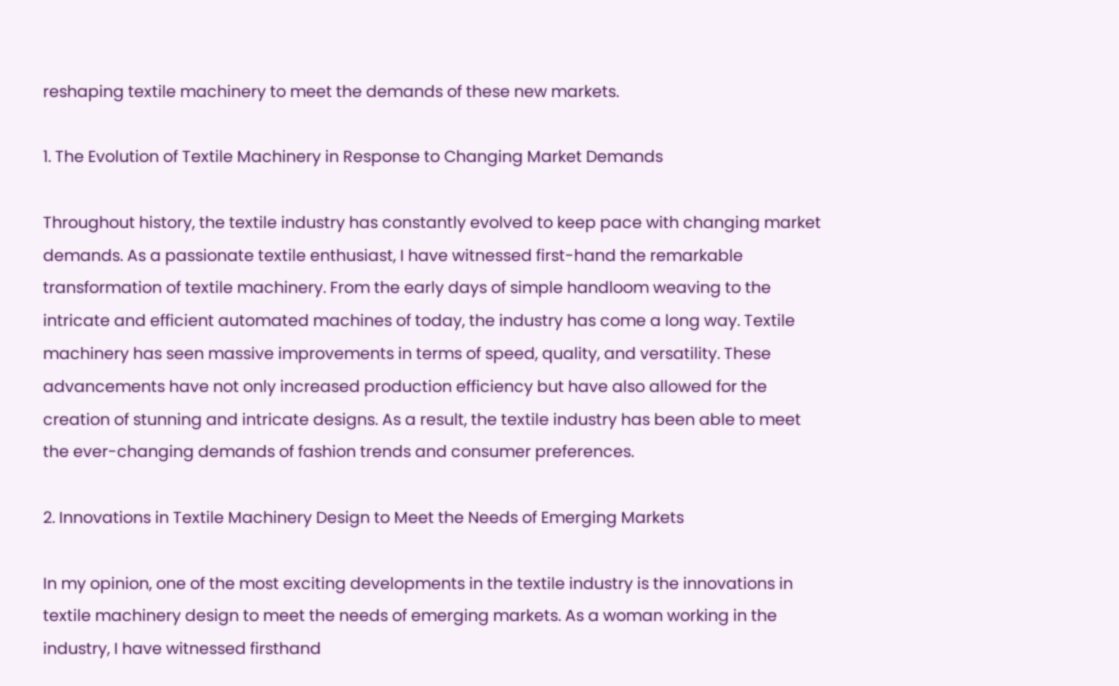reshaping textile machinery to meet the demands of these new markets.

1. The Evolution of Textile Machinery in Response to Changing Market Demands

Throughout history, the textile industry has constantly evolved to keep pace with changing market demands. As a passionate textile enthusiast, I have witnessed first-hand the remarkable transformation of textile machinery. From the early days of simple handloom weaving to the intricate and efficient automated machines of today, the industry has come a long way. Textile machinery has seen massive improvements in terms of speed, quality, and versatility. These advancements have not only increased production efficiency but have also allowed for the creation of stunning and intricate designs. As a result, the textile industry has been able to meet the ever-changing demands of fashion trends and consumer preferences.

2. Innovations in Textile Machinery Design to Meet the Needs of Emerging Markets

In my opinion, one of the most exciting developments in the textile industry is the innovations in textile machinery design to meet the needs of emerging markets. As a woman working in the industry, I have witnessed firsthand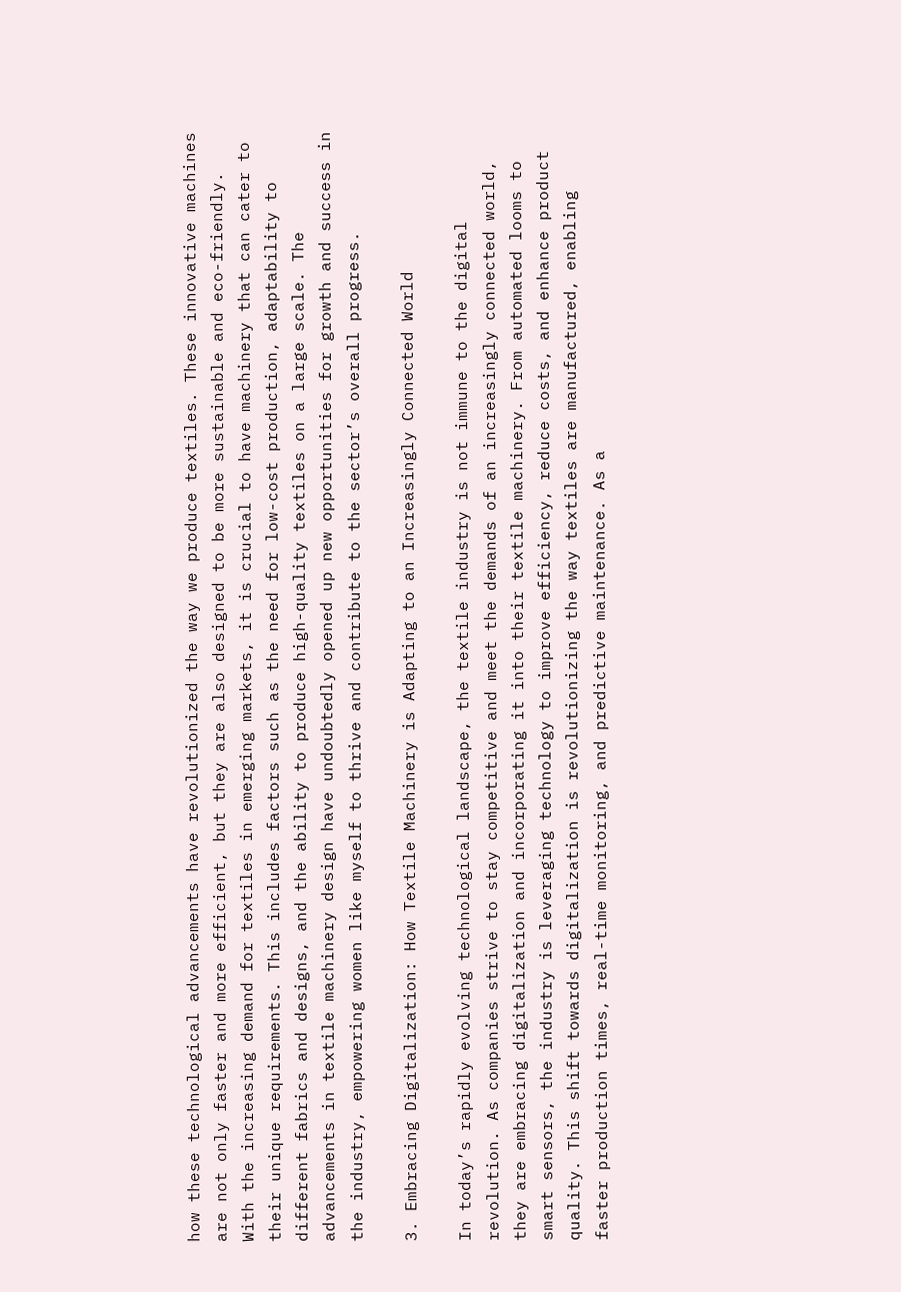how these technological advancements have revolutionized the way we produce textiles. These innovative machines are not only faster and more efficient, but they are also designed to be more sustainable and eco-friendly. With the increasing demand for textiles in emerging markets, it is crucial to have machinery that can cater to their unique requirements. This includes factors such as the need for low-cost production, adaptability to different fabrics and designs, and the ability to produce high-quality textiles on a large scale. The advancements in textile machinery design have undoubtedly opened up new opportunities for growth and success in the industry, empowering women like myself to thrive and contribute to the sector’s overall progress.

3. Embracing Digitalization: How Textile Machinery is Adapting to an Increasingly Connected World

In today’s rapidly evolving technological landscape, the textile industry is not immune to the digital revolution. As companies strive to stay competitive and meet the demands of an increasingly connected world, they are embracing digitalization and incorporating it into their textile machinery. From automated looms to smart sensors, the industry is leveraging technology to improve efficiency, reduce costs, and enhance product quality. This shift towards digitalization is revolutionizing the way textiles are manufactured, enabling faster production times, real-time monitoring, and predictive maintenance. As a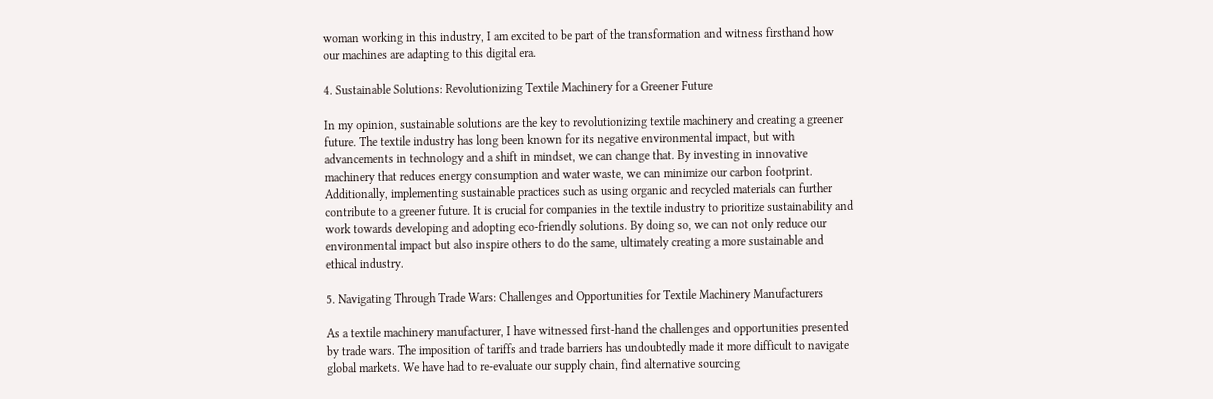woman working in this industry, I am excited to be part of the transformation and witness firsthand how our machines are adapting to this digital era.

4. Sustainable Solutions: Revolutionizing Textile Machinery for a Greener Future

In my opinion, sustainable solutions are the key to revolutionizing textile machinery and creating a greener future. The textile industry has long been known for its negative environmental impact, but with advancements in technology and a shift in mindset, we can change that. By investing in innovative machinery that reduces energy consumption and water waste, we can minimize our carbon footprint. Additionally, implementing sustainable practices such as using organic and recycled materials can further contribute to a greener future. It is crucial for companies in the textile industry to prioritize sustainability and work towards developing and adopting eco-friendly solutions. By doing so, we can not only reduce our environmental impact but also inspire others to do the same, ultimately creating a more sustainable and ethical industry.

5. Navigating Through Trade Wars: Challenges and Opportunities for Textile Machinery Manufacturers

As a textile machinery manufacturer, I have witnessed first-hand the challenges and opportunities presented by trade wars. The imposition of tariffs and trade barriers has undoubtedly made it more difficult to navigate global markets. We have had to re-evaluate our supply chain, find alternative sourcing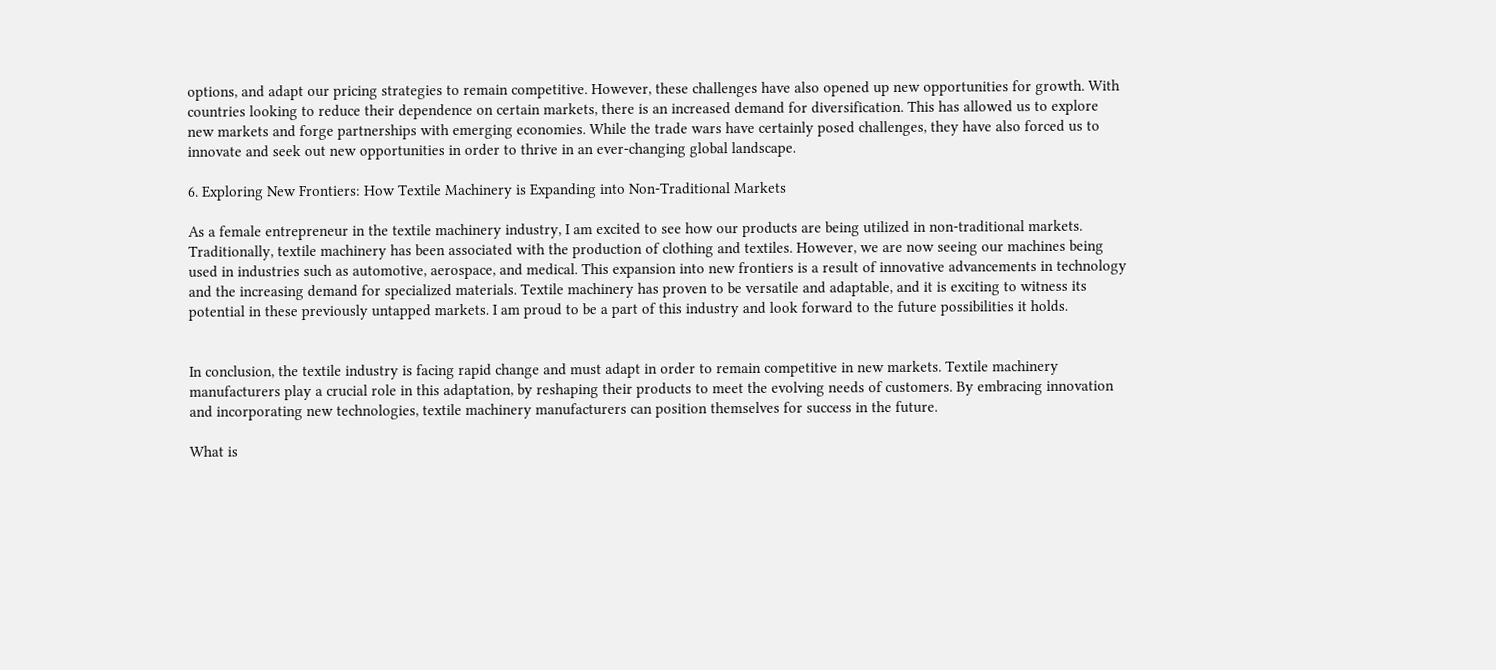options, and adapt our pricing strategies to remain competitive. However, these challenges have also opened up new opportunities for growth. With countries looking to reduce their dependence on certain markets, there is an increased demand for diversification. This has allowed us to explore new markets and forge partnerships with emerging economies. While the trade wars have certainly posed challenges, they have also forced us to innovate and seek out new opportunities in order to thrive in an ever-changing global landscape.

6. Exploring New Frontiers: How Textile Machinery is Expanding into Non-Traditional Markets

As a female entrepreneur in the textile machinery industry, I am excited to see how our products are being utilized in non-traditional markets. Traditionally, textile machinery has been associated with the production of clothing and textiles. However, we are now seeing our machines being used in industries such as automotive, aerospace, and medical. This expansion into new frontiers is a result of innovative advancements in technology and the increasing demand for specialized materials. Textile machinery has proven to be versatile and adaptable, and it is exciting to witness its potential in these previously untapped markets. I am proud to be a part of this industry and look forward to the future possibilities it holds.


In conclusion, the textile industry is facing rapid change and must adapt in order to remain competitive in new markets. Textile machinery manufacturers play a crucial role in this adaptation, by reshaping their products to meet the evolving needs of customers. By embracing innovation and incorporating new technologies, textile machinery manufacturers can position themselves for success in the future.

What is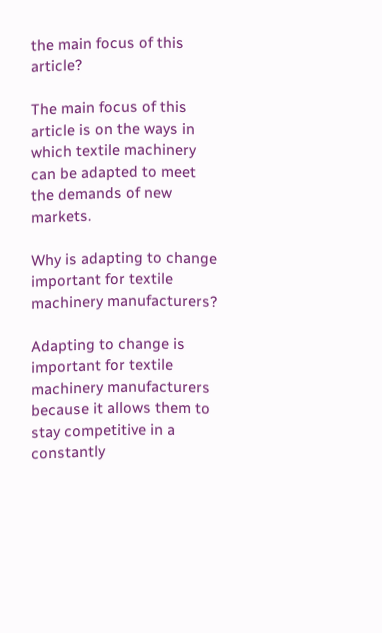the main focus of this article?

The main focus of this article is on the ways in which textile machinery can be adapted to meet the demands of new markets.

Why is adapting to change important for textile machinery manufacturers?

Adapting to change is important for textile machinery manufacturers because it allows them to stay competitive in a constantly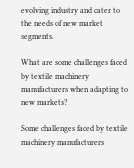evolving industry and cater to the needs of new market segments.

What are some challenges faced by textile machinery manufacturers when adapting to new markets?

Some challenges faced by textile machinery manufacturers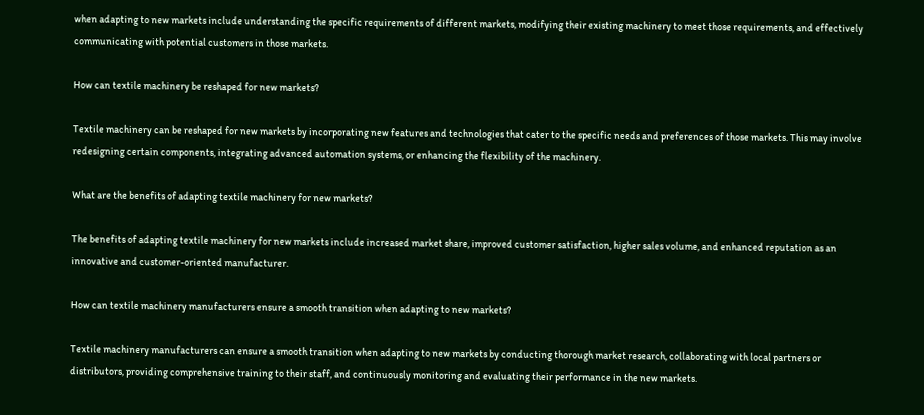when adapting to new markets include understanding the specific requirements of different markets, modifying their existing machinery to meet those requirements, and effectively communicating with potential customers in those markets.

How can textile machinery be reshaped for new markets?

Textile machinery can be reshaped for new markets by incorporating new features and technologies that cater to the specific needs and preferences of those markets. This may involve redesigning certain components, integrating advanced automation systems, or enhancing the flexibility of the machinery.

What are the benefits of adapting textile machinery for new markets?

The benefits of adapting textile machinery for new markets include increased market share, improved customer satisfaction, higher sales volume, and enhanced reputation as an innovative and customer-oriented manufacturer.

How can textile machinery manufacturers ensure a smooth transition when adapting to new markets?

Textile machinery manufacturers can ensure a smooth transition when adapting to new markets by conducting thorough market research, collaborating with local partners or distributors, providing comprehensive training to their staff, and continuously monitoring and evaluating their performance in the new markets.